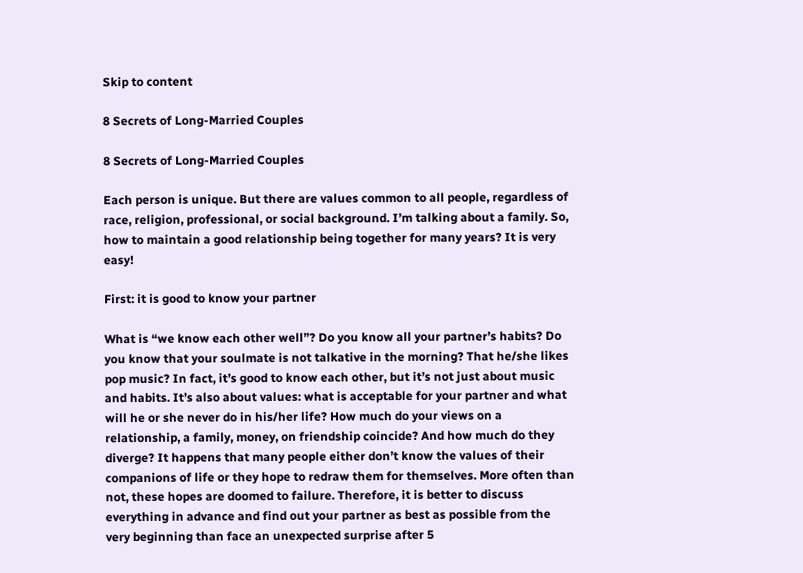Skip to content

8 Secrets of Long-Married Couples

8 Secrets of Long-Married Couples

Each person is unique. But there are values common to all people, regardless of race, religion, professional, or social background. I’m talking about a family. So, how to maintain a good relationship being together for many years? It is very easy!

First: it is good to know your partner

What is “we know each other well”? Do you know all your partner’s habits? Do you know that your soulmate is not talkative in the morning? That he/she likes pop music? In fact, it’s good to know each other, but it’s not just about music and habits. It’s also about values: what is acceptable for your partner and what will he or she never do in his/her life? How much do your views on a relationship, a family, money, on friendship coincide? And how much do they diverge? It happens that many people either don’t know the values of their companions of life or they hope to redraw them for themselves. More often than not, these hopes are doomed to failure. Therefore, it is better to discuss everything in advance and find out your partner as best as possible from the very beginning than face an unexpected surprise after 5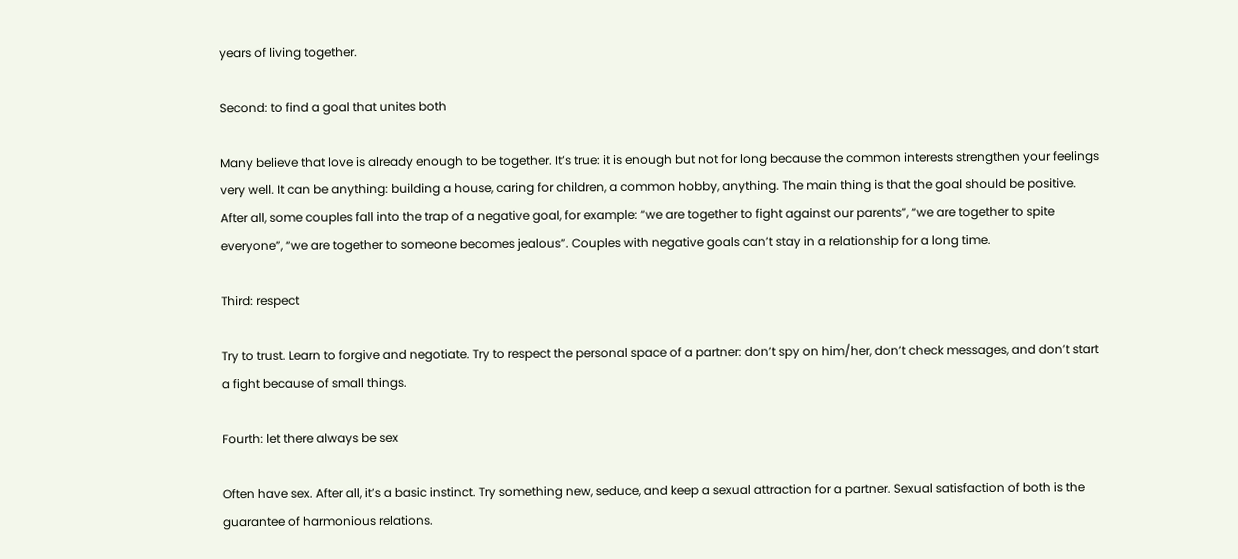years of living together.

Second: to find a goal that unites both

Many believe that love is already enough to be together. It’s true: it is enough but not for long because the common interests strengthen your feelings very well. It can be anything: building a house, caring for children, a common hobby, anything. The main thing is that the goal should be positive. After all, some couples fall into the trap of a negative goal, for example: “we are together to fight against our parents”, “we are together to spite everyone”, “we are together to someone becomes jealous”. Couples with negative goals can’t stay in a relationship for a long time.

Third: respect

Try to trust. Learn to forgive and negotiate. Try to respect the personal space of a partner: don’t spy on him/her, don’t check messages, and don’t start a fight because of small things.

Fourth: let there always be sex

Often have sex. After all, it’s a basic instinct. Try something new, seduce, and keep a sexual attraction for a partner. Sexual satisfaction of both is the guarantee of harmonious relations.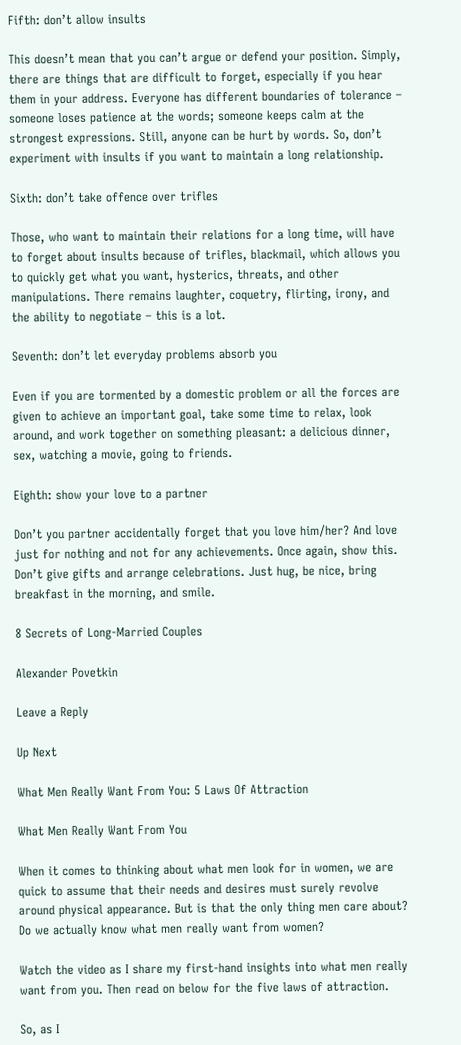Fifth: don’t allow insults

This doesn’t mean that you can’t argue or defend your position. Simply, there are things that are difficult to forget, especially if you hear them in your address. Everyone has different boundaries of tolerance – someone loses patience at the words; someone keeps calm at the strongest expressions. Still, anyone can be hurt by words. So, don’t experiment with insults if you want to maintain a long relationship.

Sixth: don’t take offence over trifles

Those, who want to maintain their relations for a long time, will have to forget about insults because of trifles, blackmail, which allows you to quickly get what you want, hysterics, threats, and other manipulations. There remains laughter, coquetry, flirting, irony, and the ability to negotiate – this is a lot.

Seventh: don’t let everyday problems absorb you

Even if you are tormented by a domestic problem or all the forces are given to achieve an important goal, take some time to relax, look around, and work together on something pleasant: a delicious dinner, sex, watching a movie, going to friends.

Eighth: show your love to a partner

Don’t you partner accidentally forget that you love him/her? And love just for nothing and not for any achievements. Once again, show this. Don’t give gifts and arrange celebrations. Just hug, be nice, bring breakfast in the morning, and smile.

8 Secrets of Long-Married Couples

Alexander Povetkin

Leave a Reply

Up Next

What Men Really Want From You: 5 Laws Of Attraction

What Men Really Want From You

When it comes to thinking about what men look for in women, we are quick to assume that their needs and desires must surely revolve around physical appearance. But is that the only thing men care about? Do we actually know what men really want from women?

Watch the video as I share my first-hand insights into what men really want from you. Then read on below for the five laws of attraction.

So, as I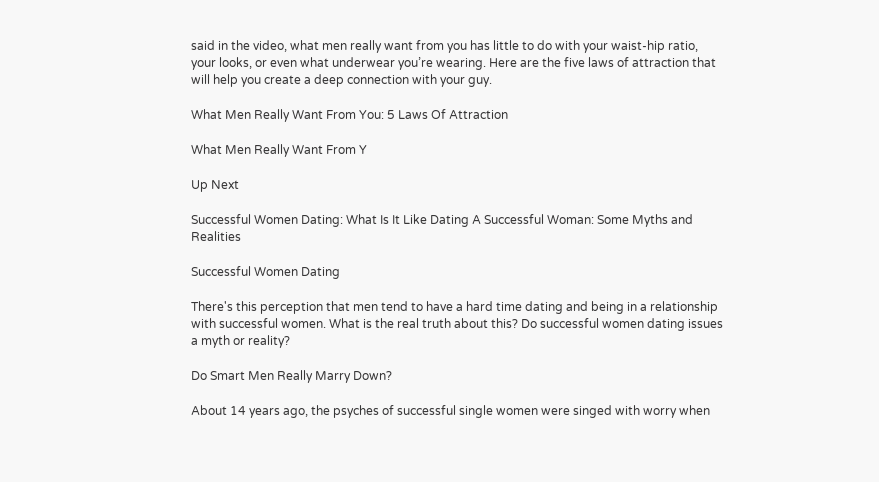said in the video, what men really want from you has little to do with your waist-hip ratio, your looks, or even what underwear you’re wearing. Here are the five laws of attraction that will help you create a deep connection with your guy.

What Men Really Want From You: 5 Laws Of Attraction

What Men Really Want From Y

Up Next

Successful Women Dating: What Is It Like Dating A Successful Woman: Some Myths and Realities

Successful Women Dating

There's this perception that men tend to have a hard time dating and being in a relationship with successful women. What is the real truth about this? Do successful women dating issues a myth or reality?

Do Smart Men Really Marry Down?

About 14 years ago, the psyches of successful single women were singed with worry when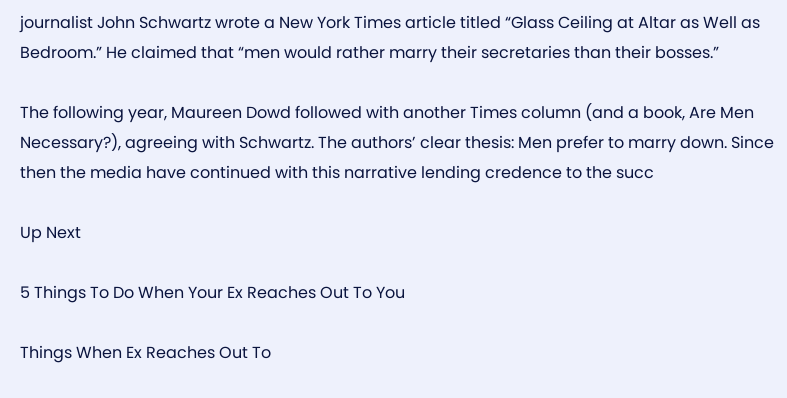journalist John Schwartz wrote a New York Times article titled “Glass Ceiling at Altar as Well as Bedroom.” He claimed that “men would rather marry their secretaries than their bosses.”

The following year, Maureen Dowd followed with another Times column (and a book, Are Men Necessary?), agreeing with Schwartz. The authors’ clear thesis: Men prefer to marry down. Since then the media have continued with this narrative lending credence to the succ

Up Next

5 Things To Do When Your Ex Reaches Out To You

Things When Ex Reaches Out To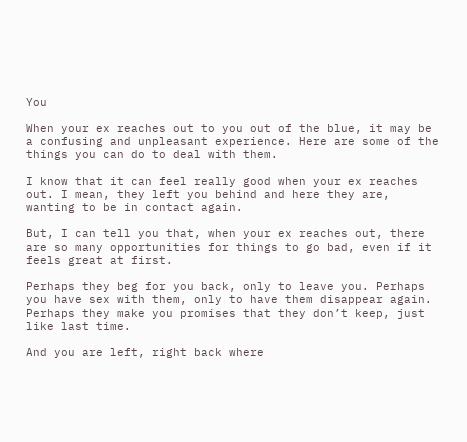You

When your ex reaches out to you out of the blue, it may be a confusing and unpleasant experience. Here are some of the things you can do to deal with them.

I know that it can feel really good when your ex reaches out. I mean, they left you behind and here they are, wanting to be in contact again.

But, I can tell you that, when your ex reaches out, there are so many opportunities for things to go bad, even if it feels great at first.

Perhaps they beg for you back, only to leave you. Perhaps you have sex with them, only to have them disappear again. Perhaps they make you promises that they don’t keep, just like last time.

And you are left, right back where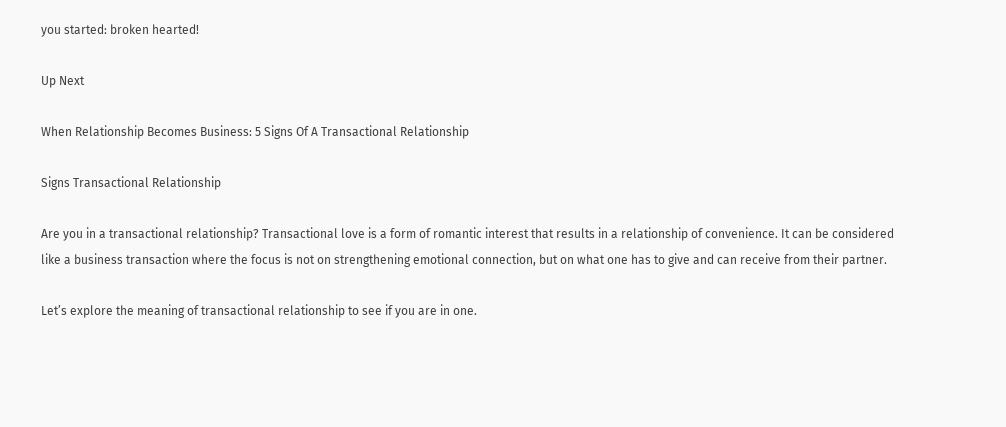you started: broken hearted!

Up Next

When Relationship Becomes Business: 5 Signs Of A Transactional Relationship

Signs Transactional Relationship

Are you in a transactional relationship? Transactional love is a form of romantic interest that results in a relationship of convenience. It can be considered like a business transaction where the focus is not on strengthening emotional connection, but on what one has to give and can receive from their partner.

Let’s explore the meaning of transactional relationship to see if you are in one.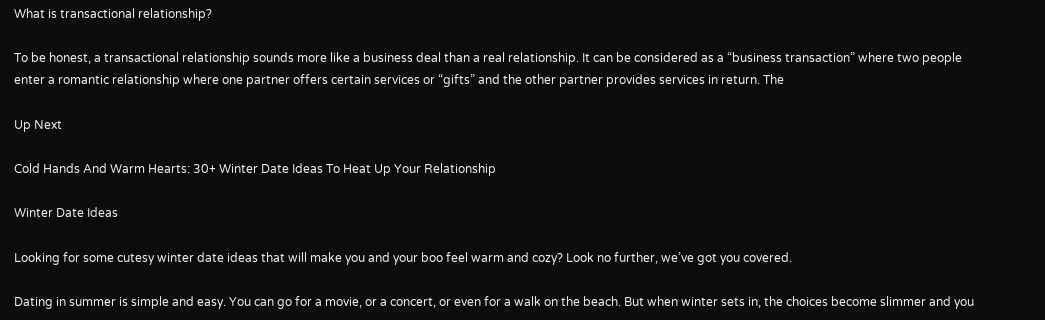What is transactional relationship?

To be honest, a transactional relationship sounds more like a business deal than a real relationship. It can be considered as a “business transaction” where two people enter a romantic relationship where one partner offers certain services or “gifts” and the other partner provides services in return. The

Up Next

Cold Hands And Warm Hearts: 30+ Winter Date Ideas To Heat Up Your Relationship

Winter Date Ideas

Looking for some cutesy winter date ideas that will make you and your boo feel warm and cozy? Look no further, we’ve got you covered.

Dating in summer is simple and easy. You can go for a movie, or a concert, or even for a walk on the beach. But when winter sets in, the choices become slimmer and you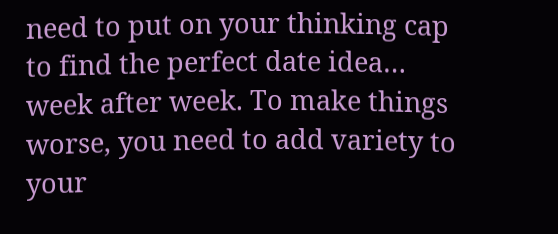need to put on your thinking cap to find the perfect date idea… week after week. To make things worse, you need to add variety to your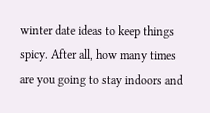winter date ideas to keep things spicy. After all, how many times are you going to stay indoors and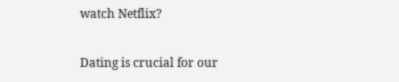watch Netflix?

Dating is crucial for our